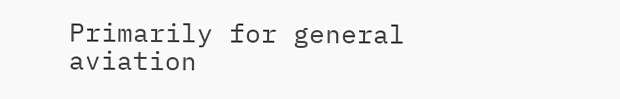Primarily for general aviation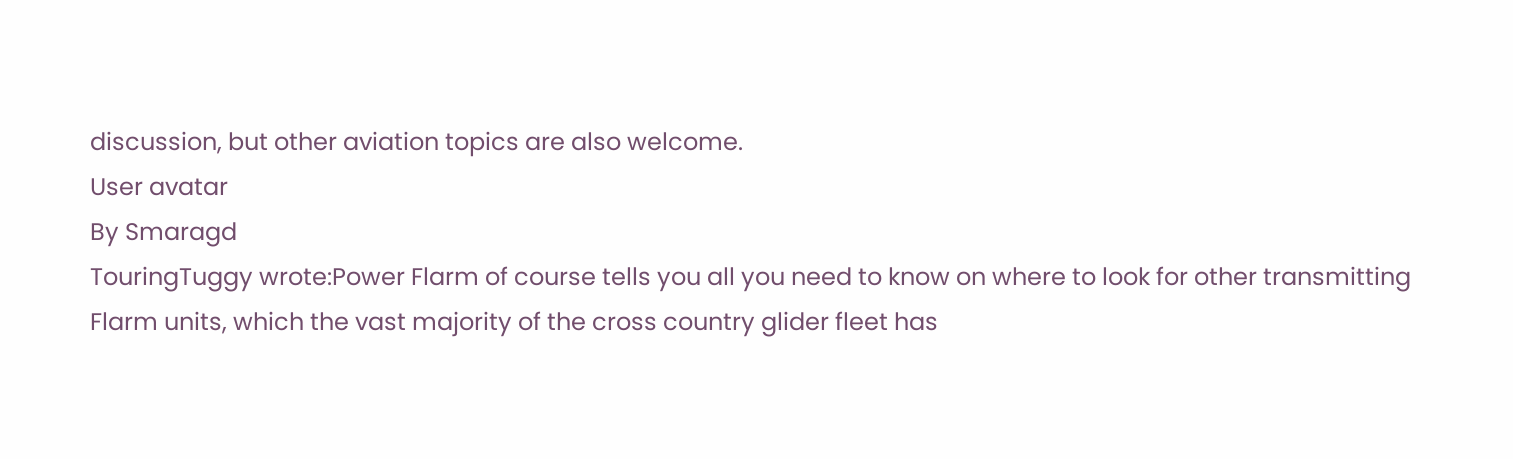discussion, but other aviation topics are also welcome.
User avatar
By Smaragd
TouringTuggy wrote:Power Flarm of course tells you all you need to know on where to look for other transmitting Flarm units, which the vast majority of the cross country glider fleet has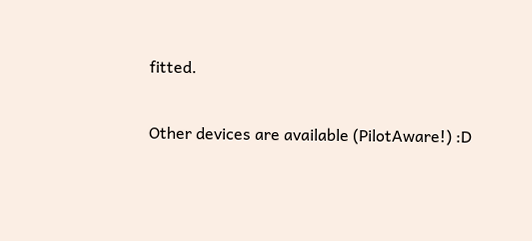fitted.

Other devices are available (PilotAware!) :D